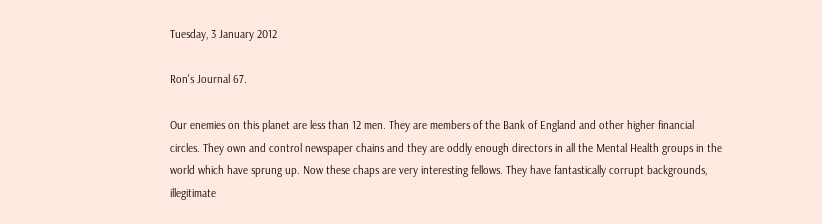Tuesday, 3 January 2012

Ron's Journal 67.

Our enemies on this planet are less than 12 men. They are members of the Bank of England and other higher financial circles. They own and control newspaper chains and they are oddly enough directors in all the Mental Health groups in the world which have sprung up. Now these chaps are very interesting fellows. They have fantastically corrupt backgrounds, illegitimate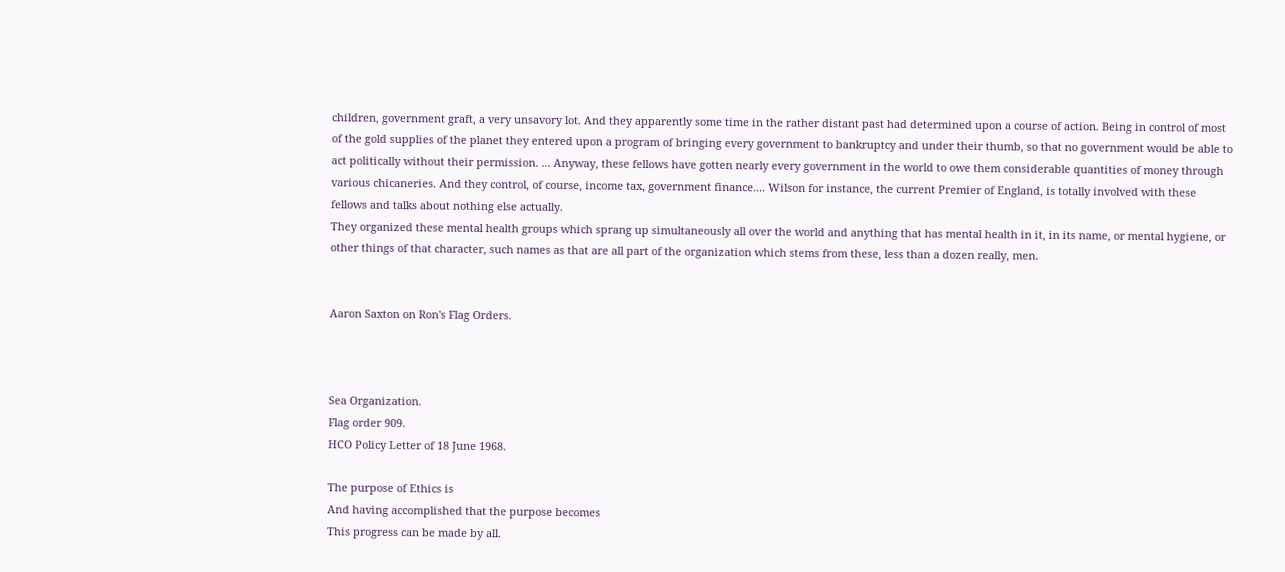children, government graft, a very unsavory lot. And they apparently some time in the rather distant past had determined upon a course of action. Being in control of most of the gold supplies of the planet they entered upon a program of bringing every government to bankruptcy and under their thumb, so that no government would be able to act politically without their permission. ... Anyway, these fellows have gotten nearly every government in the world to owe them considerable quantities of money through various chicaneries. And they control, of course, income tax, government finance.... Wilson for instance, the current Premier of England, is totally involved with these fellows and talks about nothing else actually.
They organized these mental health groups which sprang up simultaneously all over the world and anything that has mental health in it, in its name, or mental hygiene, or other things of that character, such names as that are all part of the organization which stems from these, less than a dozen really, men.


Aaron Saxton on Ron's Flag Orders.



Sea Organization.
Flag order 909.
HCO Policy Letter of 18 June 1968.

The purpose of Ethics is
And having accomplished that the purpose becomes
This progress can be made by all.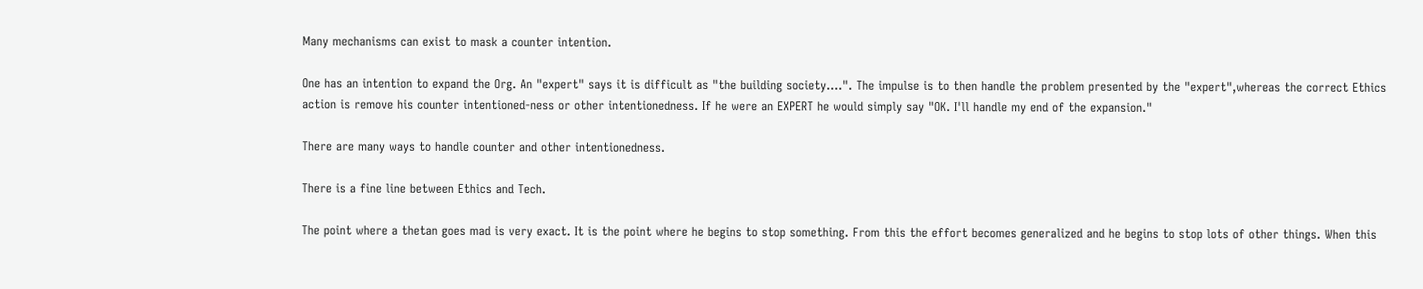Many mechanisms can exist to mask a counter intention.

One has an intention to expand the Org. An "expert" says it is difficult as "the building society....". The impulse is to then handle the problem presented by the "expert",whereas the correct Ethics action is remove his counter intentioned-ness or other intentionedness. If he were an EXPERT he would simply say "OK. I'll handle my end of the expansion."

There are many ways to handle counter and other intentionedness.

There is a fine line between Ethics and Tech.

The point where a thetan goes mad is very exact. It is the point where he begins to stop something. From this the effort becomes generalized and he begins to stop lots of other things. When this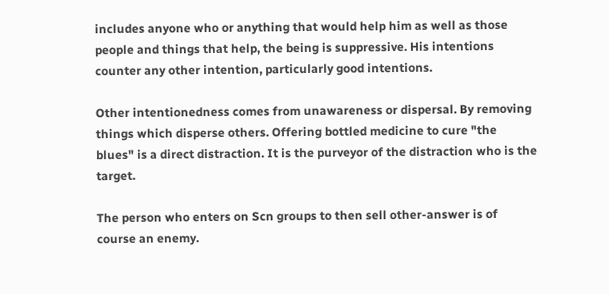includes anyone who or anything that would help him as well as those people and things that help, the being is suppressive. His intentions counter any other intention, particularly good intentions.

Other intentionedness comes from unawareness or dispersal. By removing things which disperse others. Offering bottled medicine to cure "the blues" is a direct distraction. It is the purveyor of the distraction who is the target.

The person who enters on Scn groups to then sell other-answer is of course an enemy.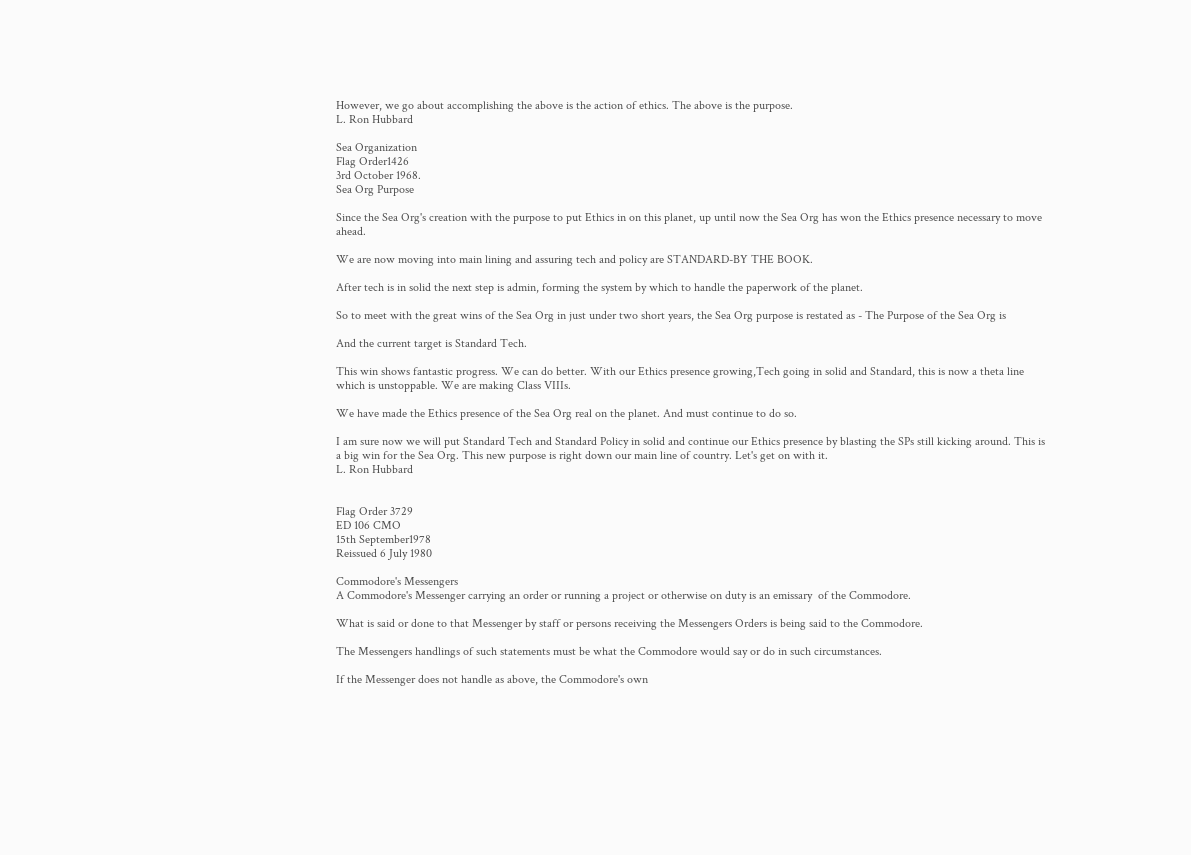However, we go about accomplishing the above is the action of ethics. The above is the purpose.
L. Ron Hubbard

Sea Organization
Flag Order1426
3rd October 1968.
Sea Org Purpose

Since the Sea Org's creation with the purpose to put Ethics in on this planet, up until now the Sea Org has won the Ethics presence necessary to move ahead.

We are now moving into main lining and assuring tech and policy are STANDARD-BY THE BOOK.

After tech is in solid the next step is admin, forming the system by which to handle the paperwork of the planet.

So to meet with the great wins of the Sea Org in just under two short years, the Sea Org purpose is restated as - The Purpose of the Sea Org is

And the current target is Standard Tech.

This win shows fantastic progress. We can do better. With our Ethics presence growing,Tech going in solid and Standard, this is now a theta line which is unstoppable. We are making Class VIIIs.

We have made the Ethics presence of the Sea Org real on the planet. And must continue to do so.

I am sure now we will put Standard Tech and Standard Policy in solid and continue our Ethics presence by blasting the SPs still kicking around. This is a big win for the Sea Org. This new purpose is right down our main line of country. Let's get on with it.
L. Ron Hubbard


Flag Order 3729
ED 106 CMO
15th September1978
Reissued 6 July 1980

Commodore's Messengers
A Commodore's Messenger carrying an order or running a project or otherwise on duty is an emissary  of the Commodore.

What is said or done to that Messenger by staff or persons receiving the Messengers Orders is being said to the Commodore.

The Messengers handlings of such statements must be what the Commodore would say or do in such circumstances.

If the Messenger does not handle as above, the Commodore's own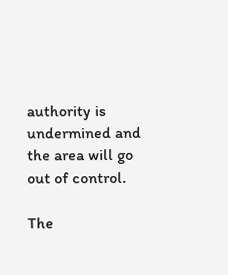authority is undermined and the area will go out of control.

The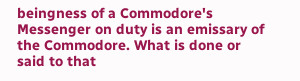beingness of a Commodore's Messenger on duty is an emissary of the Commodore. What is done or said to that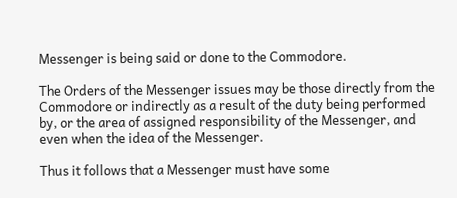Messenger is being said or done to the Commodore.

The Orders of the Messenger issues may be those directly from the Commodore or indirectly as a result of the duty being performed by, or the area of assigned responsibility of the Messenger, and even when the idea of the Messenger.

Thus it follows that a Messenger must have some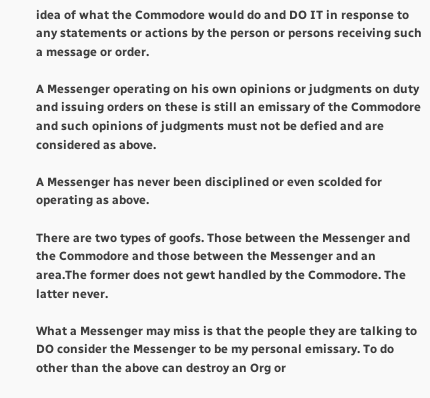idea of what the Commodore would do and DO IT in response to any statements or actions by the person or persons receiving such a message or order.

A Messenger operating on his own opinions or judgments on duty and issuing orders on these is still an emissary of the Commodore and such opinions of judgments must not be defied and are considered as above.

A Messenger has never been disciplined or even scolded for operating as above.

There are two types of goofs. Those between the Messenger and the Commodore and those between the Messenger and an area.The former does not gewt handled by the Commodore. The latter never.

What a Messenger may miss is that the people they are talking to DO consider the Messenger to be my personal emissary. To do other than the above can destroy an Org or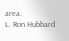area.
L. Ron Hubbard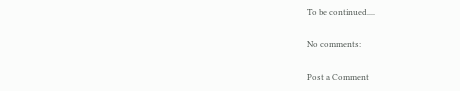To be continued....

No comments:

Post a Comment